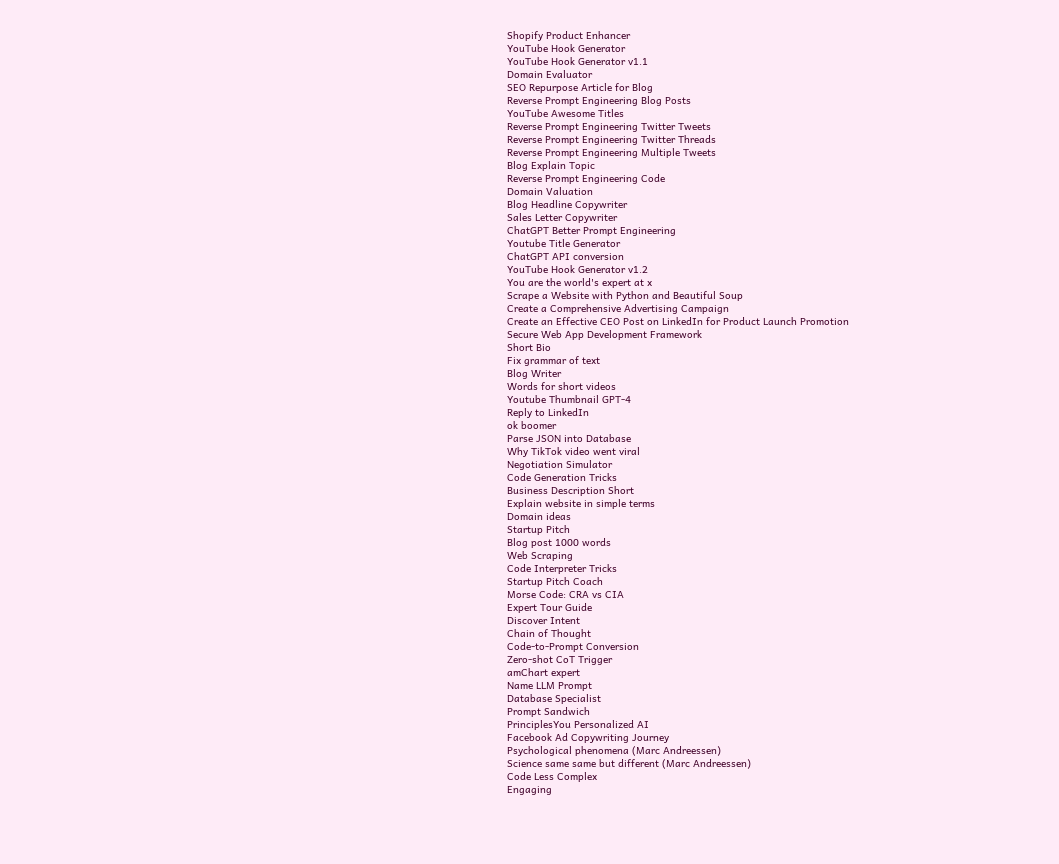Shopify Product Enhancer
YouTube Hook Generator
YouTube Hook Generator v1.1
Domain Evaluator
SEO Repurpose Article for Blog
Reverse Prompt Engineering Blog Posts
YouTube Awesome Titles
Reverse Prompt Engineering Twitter Tweets
Reverse Prompt Engineering Twitter Threads
Reverse Prompt Engineering Multiple Tweets
Blog Explain Topic
Reverse Prompt Engineering Code
Domain Valuation
Blog Headline Copywriter
Sales Letter Copywriter
ChatGPT Better Prompt Engineering
Youtube Title Generator
ChatGPT API conversion
YouTube Hook Generator v1.2
You are the world's expert at x
Scrape a Website with Python and Beautiful Soup
Create a Comprehensive Advertising Campaign
Create an Effective CEO Post on LinkedIn for Product Launch Promotion
Secure Web App Development Framework
Short Bio
Fix grammar of text
Blog Writer
Words for short videos
Youtube Thumbnail GPT-4
Reply to LinkedIn
ok boomer
Parse JSON into Database
Why TikTok video went viral
Negotiation Simulator
Code Generation Tricks
Business Description Short
Explain website in simple terms
Domain ideas
Startup Pitch
Blog post 1000 words
Web Scraping
Code Interpreter Tricks
Startup Pitch Coach
Morse Code: CRA vs CIA
Expert Tour Guide
Discover Intent
Chain of Thought
Code-to-Prompt Conversion
Zero-shot CoT Trigger
amChart expert
Name LLM Prompt
Database Specialist
Prompt Sandwich
PrinciplesYou Personalized AI
Facebook Ad Copywriting Journey
Psychological phenomena (Marc Andreessen)
Science same same but different (Marc Andreessen)
Code Less Complex
Engaging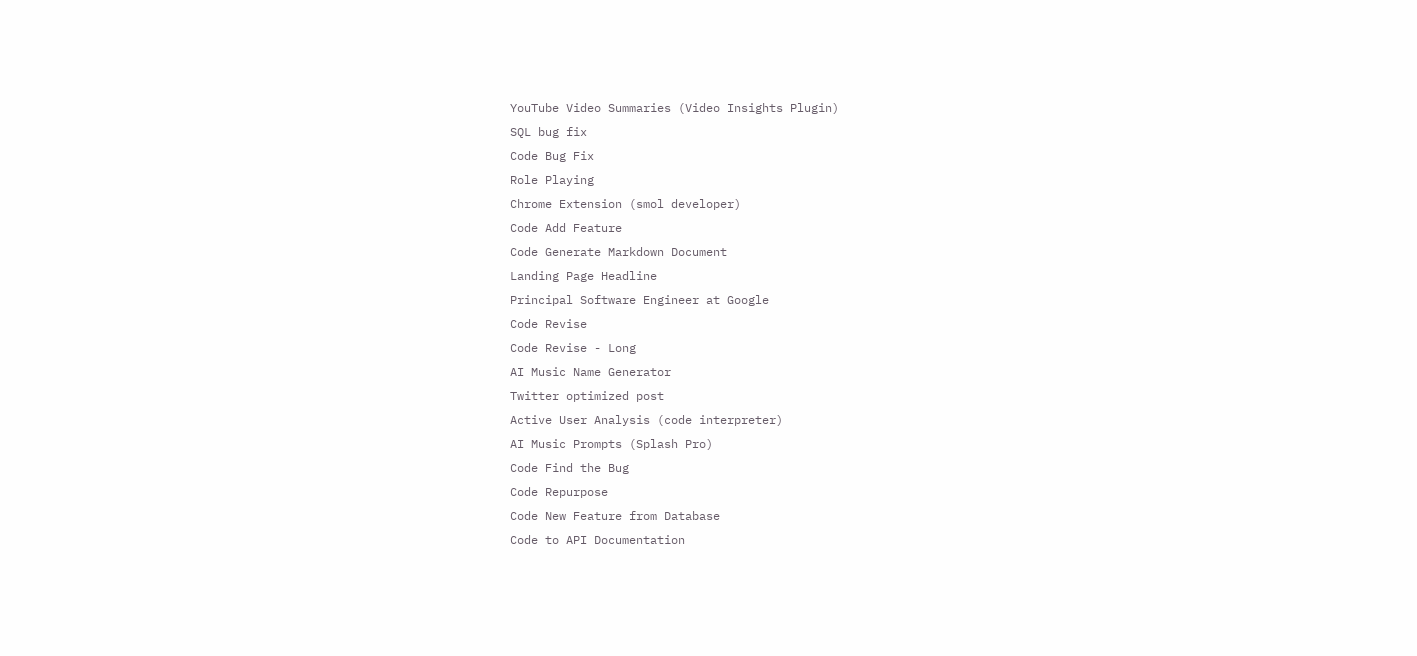YouTube Video Summaries (Video Insights Plugin)
SQL bug fix
Code Bug Fix
Role Playing
Chrome Extension (smol developer)
Code Add Feature
Code Generate Markdown Document
Landing Page Headline
Principal Software Engineer at Google
Code Revise
Code Revise - Long
AI Music Name Generator
Twitter optimized post
Active User Analysis (code interpreter)
AI Music Prompts (Splash Pro)
Code Find the Bug
Code Repurpose
Code New Feature from Database
Code to API Documentation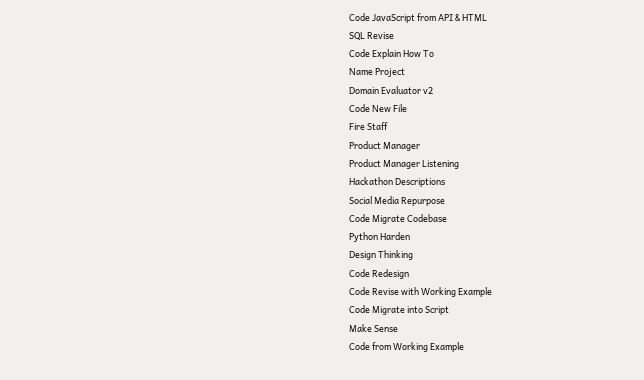Code JavaScript from API & HTML
SQL Revise
Code Explain How To
Name Project
Domain Evaluator v2
Code New File
Fire Staff
Product Manager
Product Manager Listening
Hackathon Descriptions
Social Media Repurpose
Code Migrate Codebase
Python Harden
Design Thinking
Code Redesign
Code Revise with Working Example
Code Migrate into Script
Make Sense
Code from Working Example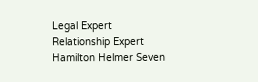Legal Expert
Relationship Expert
Hamilton Helmer Seven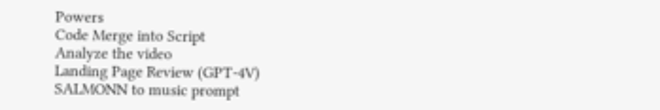Powers
Code Merge into Script
Analyze the video
Landing Page Review (GPT-4V)
SALMONN to music prompt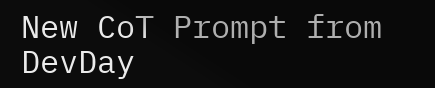New CoT Prompt from DevDay